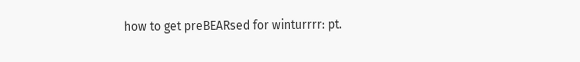how to get preBEARsed for winturrrr: pt.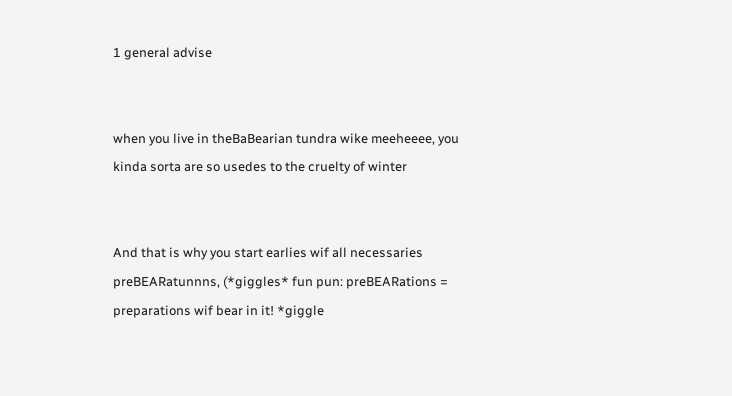1 general advise


when you live in theBaBearian tundra wike meeheeee, you kinda sorta are so usedes to the cruelty of winter


And that is why you start earlies wif all necessaries preBEARatunnns, (*giggles* fun pun: preBEARations = preparations wif bear in it! *giggle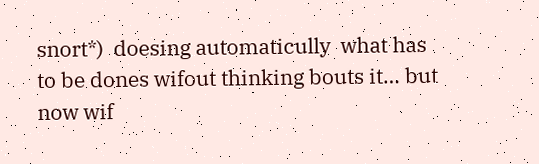snort*)  doesing automaticully  what has to be dones wifout thinking bouts it… but now wif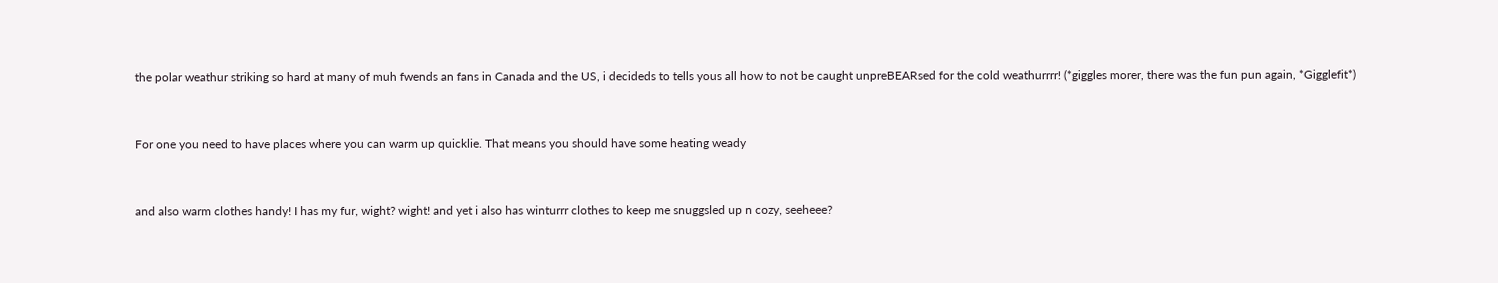the polar weathur striking so hard at many of muh fwends an fans in Canada and the US, i decideds to tells yous all how to not be caught unpreBEARsed for the cold weathurrrr! (*giggles morer, there was the fun pun again, *Gigglefit*)


For one you need to have places where you can warm up quicklie. That means you should have some heating weady


and also warm clothes handy! I has my fur, wight? wight! and yet i also has winturrr clothes to keep me snuggsled up n cozy, seeheee?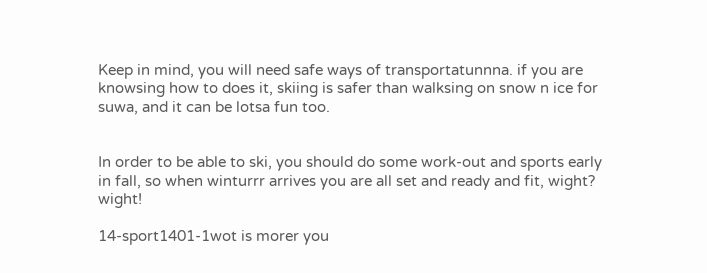Keep in mind, you will need safe ways of transportatunnna. if you are knowsing how to does it, skiing is safer than walksing on snow n ice for suwa, and it can be lotsa fun too.


In order to be able to ski, you should do some work-out and sports early in fall, so when winturrr arrives you are all set and ready and fit, wight? wight!

14-sport1401-1wot is morer you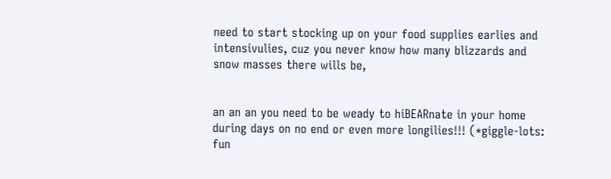need to start stocking up on your food supplies earlies and intensivulies, cuz you never know how many blizzards and snow masses there wills be,


an an an you need to be weady to hiBEARnate in your home during days on no end or even more longilies!!! (*giggle-lots: fun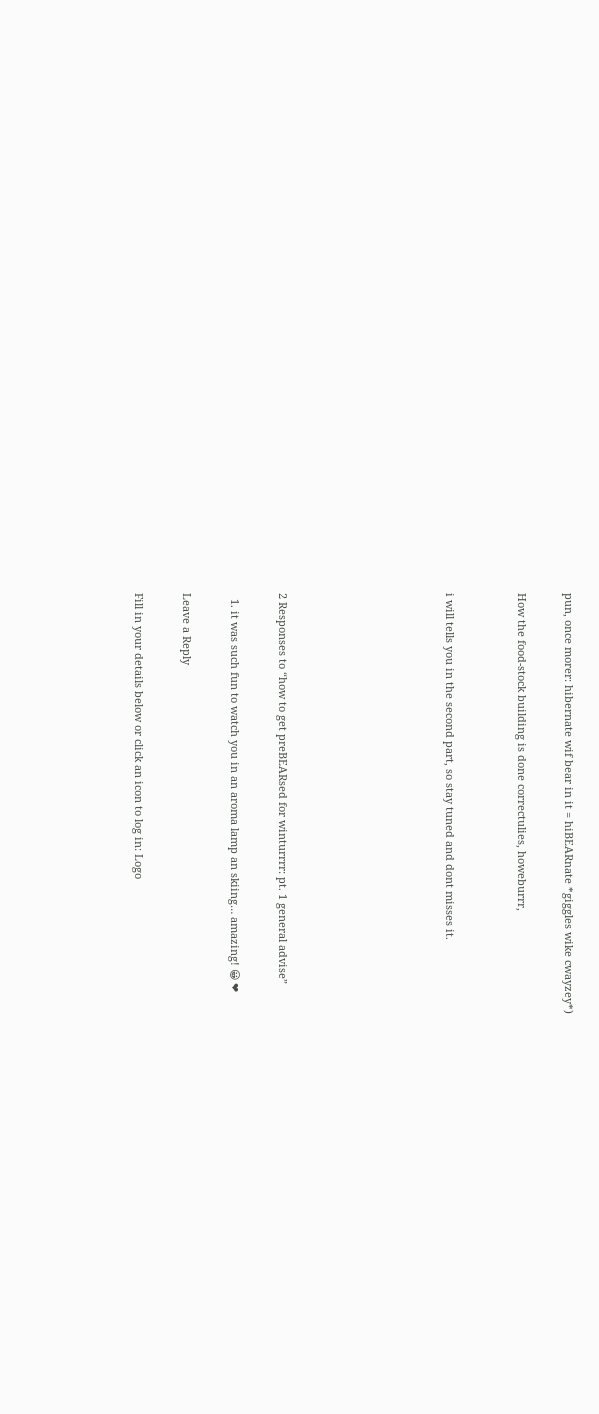pun, once morer: hibernate wif bear in it = hiBEARnate *giggles wike cwayzey*)

How the food-stock building is done correctulies, howeburrr,


i will tells you in the second part, so stay tuned and dont misses it.






2 Responses to “how to get preBEARsed for winturrrr: pt. 1 general advise”

  1. it was such fun to watch you in an aroma lamp an skiing… amazing! 😀 ❤

Leave a Reply

Fill in your details below or click an icon to log in: Logo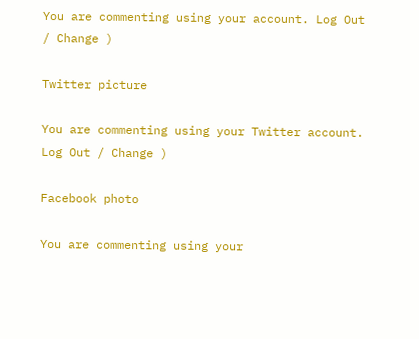You are commenting using your account. Log Out / Change )

Twitter picture

You are commenting using your Twitter account. Log Out / Change )

Facebook photo

You are commenting using your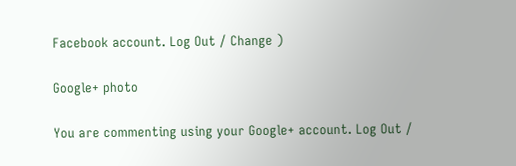Facebook account. Log Out / Change )

Google+ photo

You are commenting using your Google+ account. Log Out /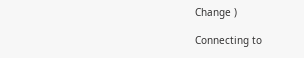Change )

Connecting to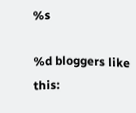%s

%d bloggers like this: